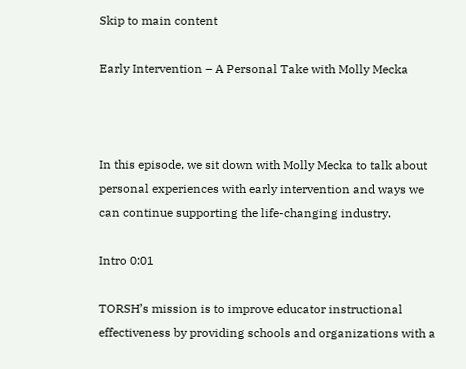Skip to main content

Early Intervention – A Personal Take with Molly Mecka



In this episode, we sit down with Molly Mecka to talk about personal experiences with early intervention and ways we can continue supporting the life-changing industry.

Intro 0:01

TORSH’s mission is to improve educator instructional effectiveness by providing schools and organizations with a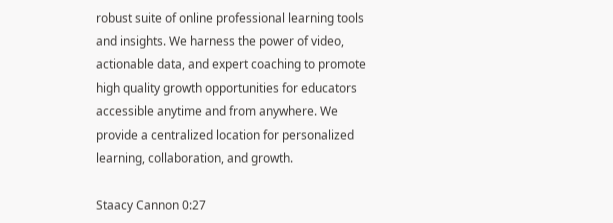robust suite of online professional learning tools and insights. We harness the power of video, actionable data, and expert coaching to promote high quality growth opportunities for educators accessible anytime and from anywhere. We provide a centralized location for personalized learning, collaboration, and growth.

Staacy Cannon 0:27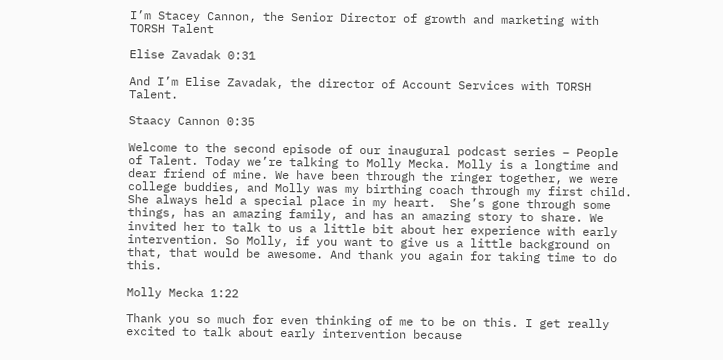I’m Stacey Cannon, the Senior Director of growth and marketing with TORSH Talent

Elise Zavadak 0:31

And I’m Elise Zavadak, the director of Account Services with TORSH Talent.

Staacy Cannon 0:35

Welcome to the second episode of our inaugural podcast series – People of Talent. Today we’re talking to Molly Mecka. Molly is a longtime and dear friend of mine. We have been through the ringer together, we were college buddies, and Molly was my birthing coach through my first child. She always held a special place in my heart.  She’s gone through some things, has an amazing family, and has an amazing story to share. We invited her to talk to us a little bit about her experience with early intervention. So Molly, if you want to give us a little background on that, that would be awesome. And thank you again for taking time to do this.

Molly Mecka 1:22

Thank you so much for even thinking of me to be on this. I get really excited to talk about early intervention because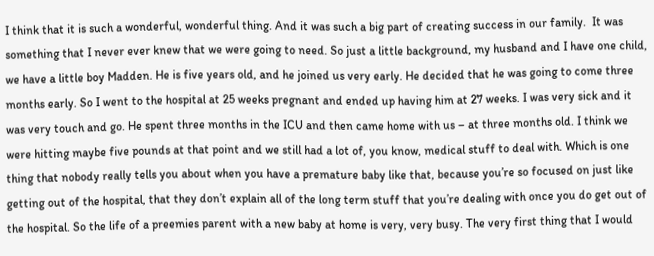I think that it is such a wonderful, wonderful thing. And it was such a big part of creating success in our family.  It was something that I never ever knew that we were going to need. So just a little background, my husband and I have one child, we have a little boy Madden. He is five years old, and he joined us very early. He decided that he was going to come three months early. So I went to the hospital at 25 weeks pregnant and ended up having him at 27 weeks. I was very sick and it was very touch and go. He spent three months in the ICU and then came home with us – at three months old. I think we were hitting maybe five pounds at that point and we still had a lot of, you know, medical stuff to deal with. Which is one thing that nobody really tells you about when you have a premature baby like that, because you’re so focused on just like getting out of the hospital, that they don’t explain all of the long term stuff that you’re dealing with once you do get out of the hospital. So the life of a preemies parent with a new baby at home is very, very busy. The very first thing that I would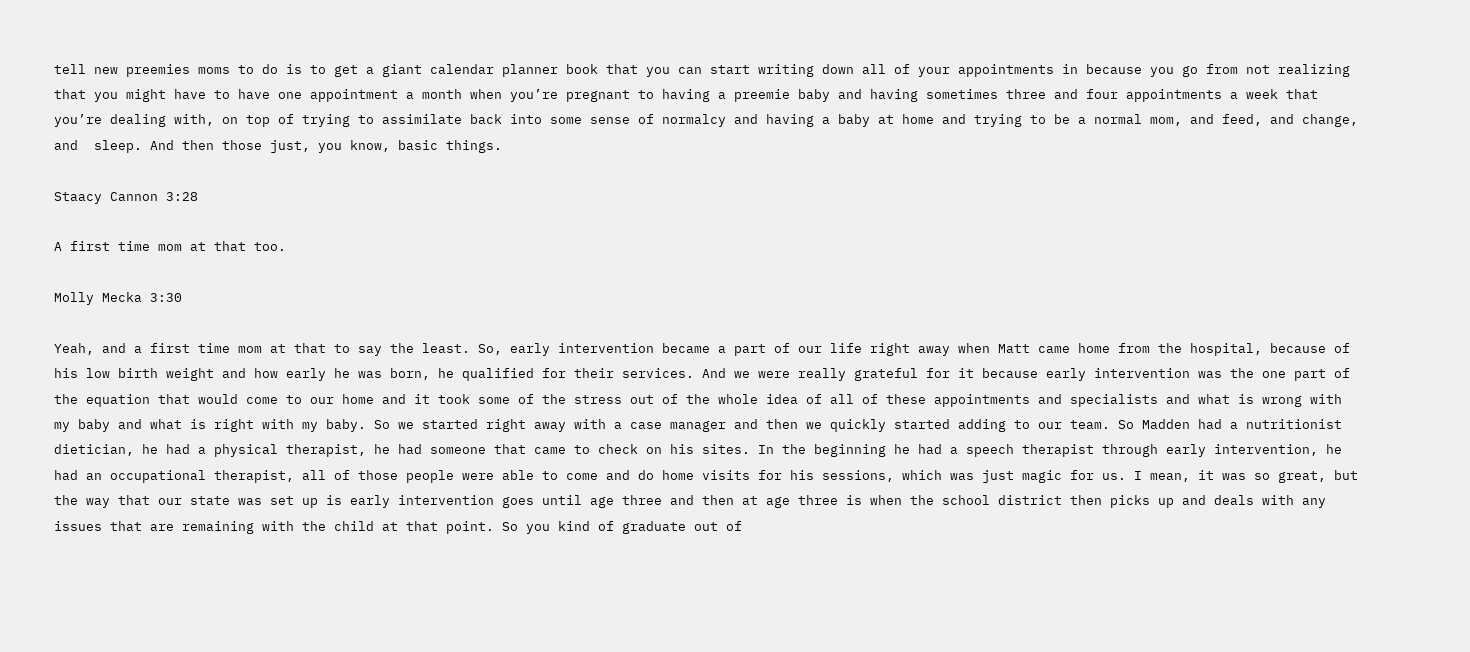tell new preemies moms to do is to get a giant calendar planner book that you can start writing down all of your appointments in because you go from not realizing that you might have to have one appointment a month when you’re pregnant to having a preemie baby and having sometimes three and four appointments a week that you’re dealing with, on top of trying to assimilate back into some sense of normalcy and having a baby at home and trying to be a normal mom, and feed, and change, and  sleep. And then those just, you know, basic things.

Staacy Cannon 3:28

A first time mom at that too.

Molly Mecka 3:30

Yeah, and a first time mom at that to say the least. So, early intervention became a part of our life right away when Matt came home from the hospital, because of his low birth weight and how early he was born, he qualified for their services. And we were really grateful for it because early intervention was the one part of the equation that would come to our home and it took some of the stress out of the whole idea of all of these appointments and specialists and what is wrong with my baby and what is right with my baby. So we started right away with a case manager and then we quickly started adding to our team. So Madden had a nutritionist dietician, he had a physical therapist, he had someone that came to check on his sites. In the beginning he had a speech therapist through early intervention, he had an occupational therapist, all of those people were able to come and do home visits for his sessions, which was just magic for us. I mean, it was so great, but the way that our state was set up is early intervention goes until age three and then at age three is when the school district then picks up and deals with any issues that are remaining with the child at that point. So you kind of graduate out of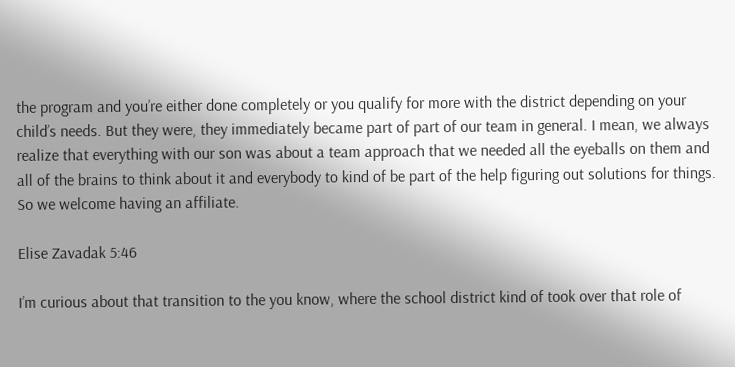the program and you’re either done completely or you qualify for more with the district depending on your child’s needs. But they were, they immediately became part of part of our team in general. I mean, we always realize that everything with our son was about a team approach that we needed all the eyeballs on them and all of the brains to think about it and everybody to kind of be part of the help figuring out solutions for things. So we welcome having an affiliate.

Elise Zavadak 5:46

I’m curious about that transition to the you know, where the school district kind of took over that role of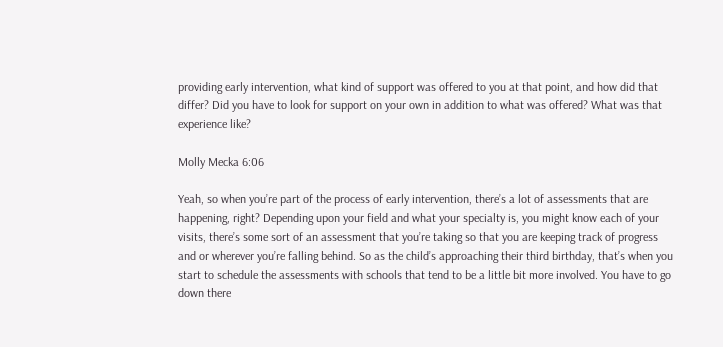providing early intervention, what kind of support was offered to you at that point, and how did that differ? Did you have to look for support on your own in addition to what was offered? What was that experience like?

Molly Mecka 6:06

Yeah, so when you’re part of the process of early intervention, there’s a lot of assessments that are happening, right? Depending upon your field and what your specialty is, you might know each of your visits, there’s some sort of an assessment that you’re taking so that you are keeping track of progress and or wherever you’re falling behind. So as the child’s approaching their third birthday, that’s when you start to schedule the assessments with schools that tend to be a little bit more involved. You have to go down there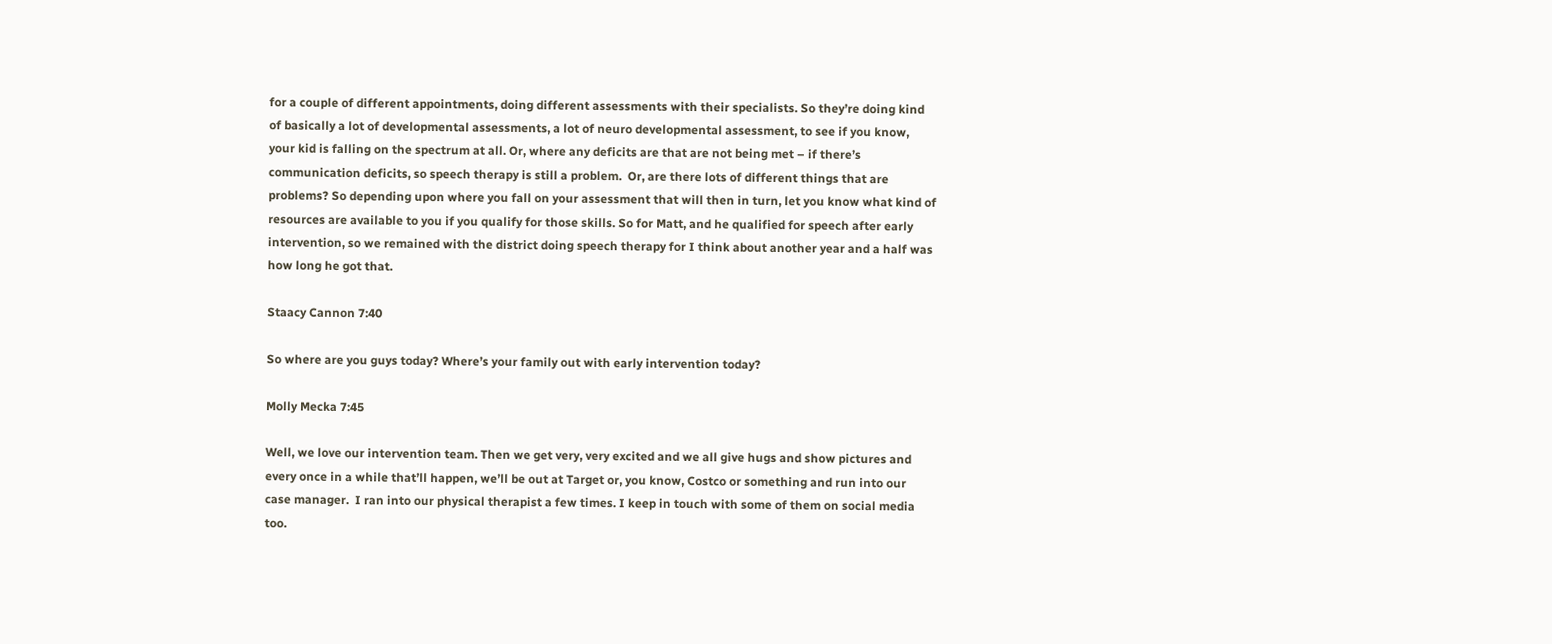for a couple of different appointments, doing different assessments with their specialists. So they’re doing kind of basically a lot of developmental assessments, a lot of neuro developmental assessment, to see if you know, your kid is falling on the spectrum at all. Or, where any deficits are that are not being met – if there’s communication deficits, so speech therapy is still a problem.  Or, are there lots of different things that are problems? So depending upon where you fall on your assessment that will then in turn, let you know what kind of resources are available to you if you qualify for those skills. So for Matt, and he qualified for speech after early intervention, so we remained with the district doing speech therapy for I think about another year and a half was how long he got that.

Staacy Cannon 7:40

So where are you guys today? Where’s your family out with early intervention today?

Molly Mecka 7:45

Well, we love our intervention team. Then we get very, very excited and we all give hugs and show pictures and every once in a while that’ll happen, we’ll be out at Target or, you know, Costco or something and run into our case manager.  I ran into our physical therapist a few times. I keep in touch with some of them on social media too.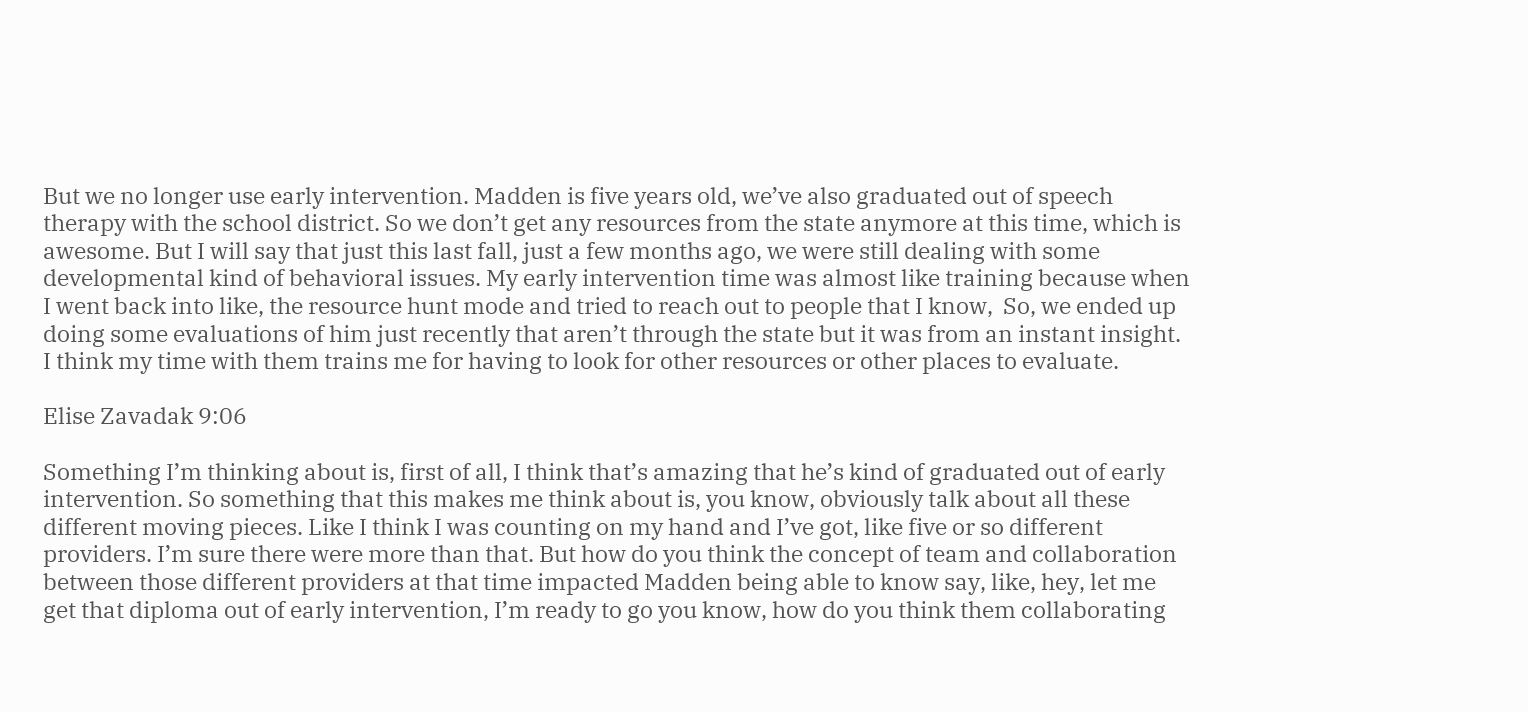But we no longer use early intervention. Madden is five years old, we’ve also graduated out of speech therapy with the school district. So we don’t get any resources from the state anymore at this time, which is awesome. But I will say that just this last fall, just a few months ago, we were still dealing with some developmental kind of behavioral issues. My early intervention time was almost like training because when I went back into like, the resource hunt mode and tried to reach out to people that I know,  So, we ended up doing some evaluations of him just recently that aren’t through the state but it was from an instant insight. I think my time with them trains me for having to look for other resources or other places to evaluate.

Elise Zavadak 9:06

Something I’m thinking about is, first of all, I think that’s amazing that he’s kind of graduated out of early intervention. So something that this makes me think about is, you know, obviously talk about all these different moving pieces. Like I think I was counting on my hand and I’ve got, like five or so different providers. I’m sure there were more than that. But how do you think the concept of team and collaboration between those different providers at that time impacted Madden being able to know say, like, hey, let me get that diploma out of early intervention, I’m ready to go you know, how do you think them collaborating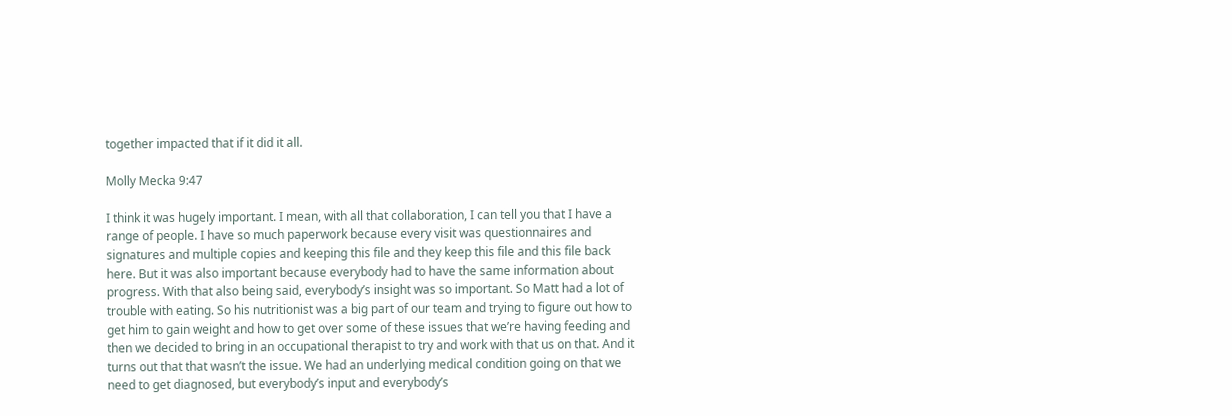together impacted that if it did it all.

Molly Mecka 9:47

I think it was hugely important. I mean, with all that collaboration, I can tell you that I have a range of people. I have so much paperwork because every visit was questionnaires and signatures and multiple copies and keeping this file and they keep this file and this file back here. But it was also important because everybody had to have the same information about progress. With that also being said, everybody’s insight was so important. So Matt had a lot of trouble with eating. So his nutritionist was a big part of our team and trying to figure out how to get him to gain weight and how to get over some of these issues that we’re having feeding and then we decided to bring in an occupational therapist to try and work with that us on that. And it turns out that that wasn’t the issue. We had an underlying medical condition going on that we need to get diagnosed, but everybody’s input and everybody’s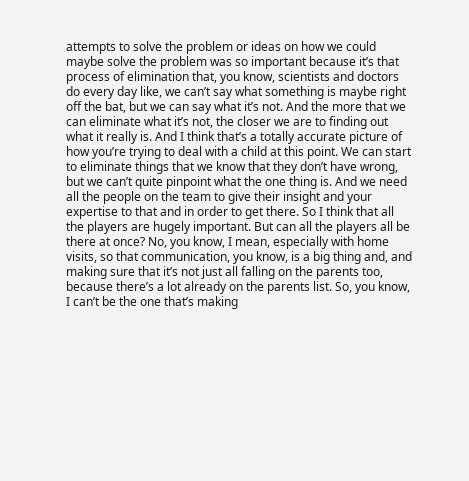attempts to solve the problem or ideas on how we could maybe solve the problem was so important because it’s that process of elimination that, you know, scientists and doctors do every day like, we can’t say what something is maybe right off the bat, but we can say what it’s not. And the more that we can eliminate what it’s not, the closer we are to finding out what it really is. And I think that’s a totally accurate picture of how you’re trying to deal with a child at this point. We can start to eliminate things that we know that they don’t have wrong, but we can’t quite pinpoint what the one thing is. And we need all the people on the team to give their insight and your expertise to that and in order to get there. So I think that all the players are hugely important. But can all the players all be there at once? No, you know, I mean, especially with home visits, so that communication, you know, is a big thing and, and making sure that it’s not just all falling on the parents too, because there’s a lot already on the parents list. So, you know, I can’t be the one that’s making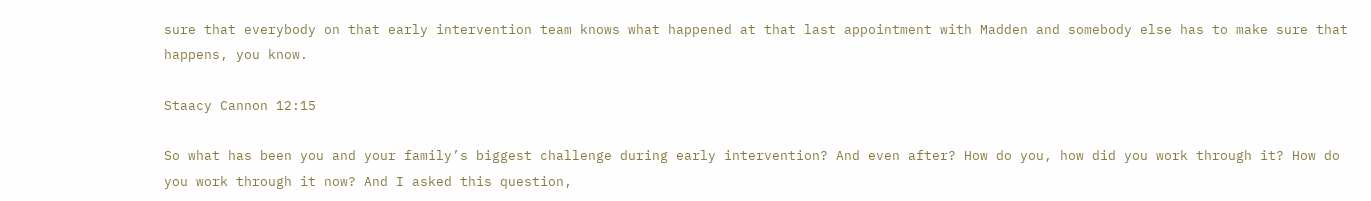sure that everybody on that early intervention team knows what happened at that last appointment with Madden and somebody else has to make sure that happens, you know.

Staacy Cannon 12:15

So what has been you and your family’s biggest challenge during early intervention? And even after? How do you, how did you work through it? How do you work through it now? And I asked this question,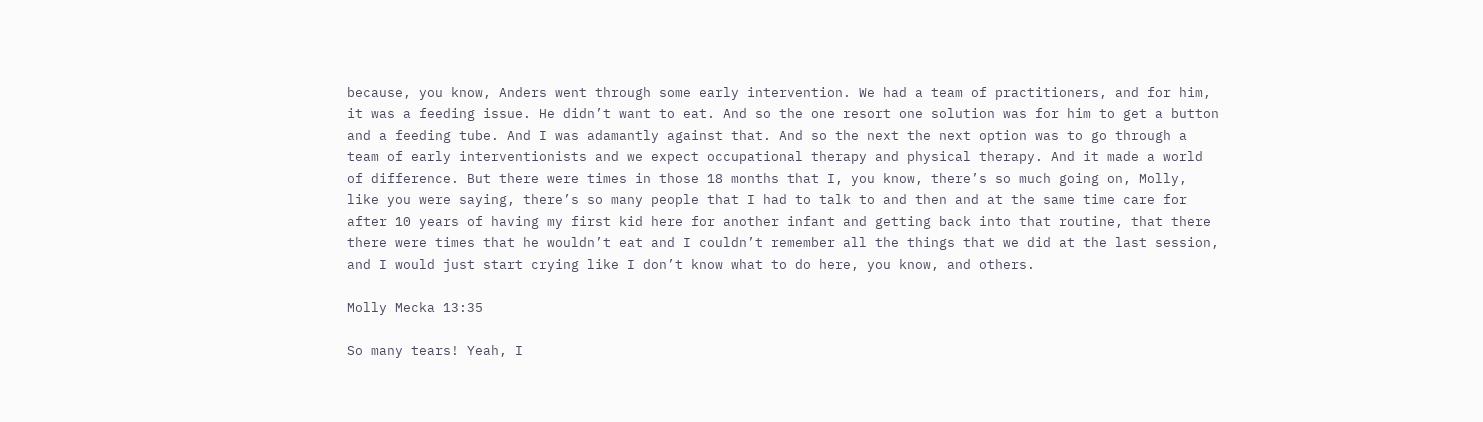because, you know, Anders went through some early intervention. We had a team of practitioners, and for him, it was a feeding issue. He didn’t want to eat. And so the one resort one solution was for him to get a button and a feeding tube. And I was adamantly against that. And so the next the next option was to go through a team of early interventionists and we expect occupational therapy and physical therapy. And it made a world of difference. But there were times in those 18 months that I, you know, there’s so much going on, Molly, like you were saying, there’s so many people that I had to talk to and then and at the same time care for after 10 years of having my first kid here for another infant and getting back into that routine, that there there were times that he wouldn’t eat and I couldn’t remember all the things that we did at the last session, and I would just start crying like I don’t know what to do here, you know, and others.

Molly Mecka 13:35

So many tears! Yeah, I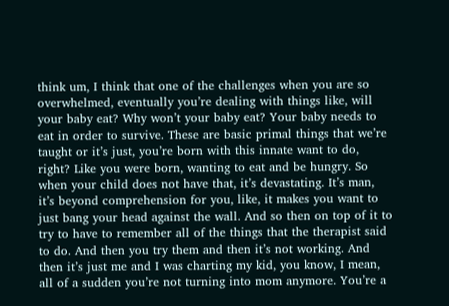think um, I think that one of the challenges when you are so overwhelmed, eventually you’re dealing with things like, will your baby eat? Why won’t your baby eat? Your baby needs to eat in order to survive. These are basic primal things that we’re taught or it’s just, you’re born with this innate want to do, right? Like you were born, wanting to eat and be hungry. So when your child does not have that, it’s devastating. It’s man, it’s beyond comprehension for you, like, it makes you want to just bang your head against the wall. And so then on top of it to try to have to remember all of the things that the therapist said to do. And then you try them and then it’s not working. And then it’s just me and I was charting my kid, you know, I mean, all of a sudden you’re not turning into mom anymore. You’re a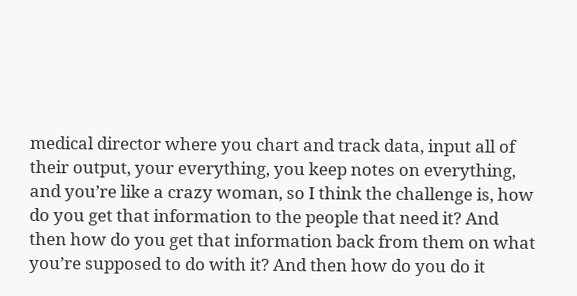medical director where you chart and track data, input all of their output, your everything, you keep notes on everything, and you’re like a crazy woman, so I think the challenge is, how do you get that information to the people that need it? And then how do you get that information back from them on what you’re supposed to do with it? And then how do you do it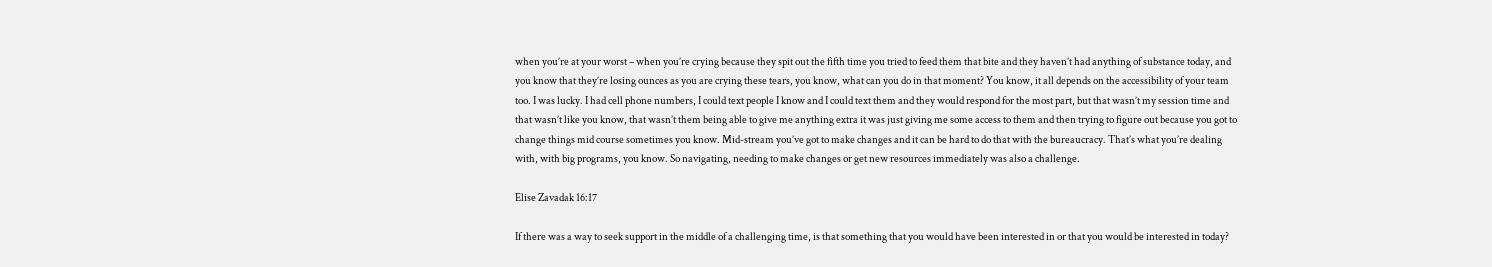when you’re at your worst – when you’re crying because they spit out the fifth time you tried to feed them that bite and they haven’t had anything of substance today, and you know that they’re losing ounces as you are crying these tears, you know, what can you do in that moment? You know, it all depends on the accessibility of your team too. I was lucky. I had cell phone numbers, I could text people I know and I could text them and they would respond for the most part, but that wasn’t my session time and that wasn’t like you know, that wasn’t them being able to give me anything extra it was just giving me some access to them and then trying to figure out because you got to change things mid course sometimes you know. Mid-stream you’ve got to make changes and it can be hard to do that with the bureaucracy. That’s what you’re dealing with, with big programs, you know. So navigating, needing to make changes or get new resources immediately was also a challenge.

Elise Zavadak 16:17

If there was a way to seek support in the middle of a challenging time, is that something that you would have been interested in or that you would be interested in today?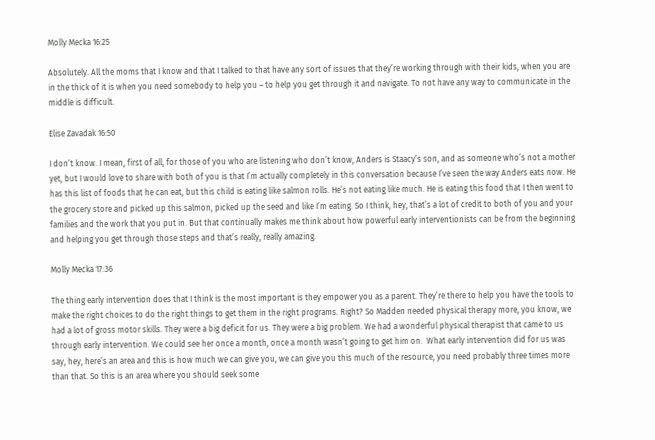Molly Mecka 16:25

Absolutely. All the moms that I know and that I talked to that have any sort of issues that they’re working through with their kids, when you are in the thick of it is when you need somebody to help you – to help you get through it and navigate. To not have any way to communicate in the middle is difficult.

Elise Zavadak 16:50

I don’t know. I mean, first of all, for those of you who are listening who don’t know, Anders is Staacy’s son, and as someone who’s not a mother yet, but I would love to share with both of you is that I’m actually completely in this conversation because I’ve seen the way Anders eats now. He has this list of foods that he can eat, but this child is eating like salmon rolls. He’s not eating like much. He is eating this food that I then went to the grocery store and picked up this salmon, picked up the seed and like I’m eating. So I think, hey, that’s a lot of credit to both of you and your families and the work that you put in. But that continually makes me think about how powerful early interventionists can be from the beginning and helping you get through those steps and that’s really, really amazing.

Molly Mecka 17:36

The thing early intervention does that I think is the most important is they empower you as a parent. They’re there to help you have the tools to make the right choices to do the right things to get them in the right programs. Right? So Madden needed physical therapy more, you know, we had a lot of gross motor skills. They were a big deficit for us. They were a big problem. We had a wonderful physical therapist that came to us through early intervention. We could see her once a month, once a month wasn’t going to get him on.  What early intervention did for us was say, hey, here’s an area and this is how much we can give you, we can give you this much of the resource, you need probably three times more than that. So this is an area where you should seek some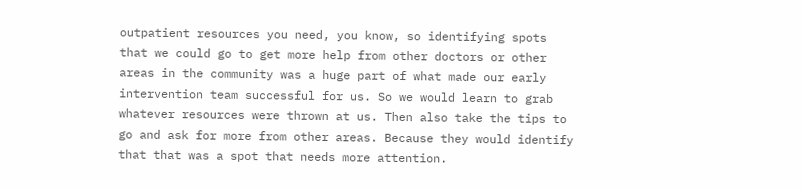outpatient resources you need, you know, so identifying spots that we could go to get more help from other doctors or other areas in the community was a huge part of what made our early intervention team successful for us. So we would learn to grab whatever resources were thrown at us. Then also take the tips to go and ask for more from other areas. Because they would identify that that was a spot that needs more attention.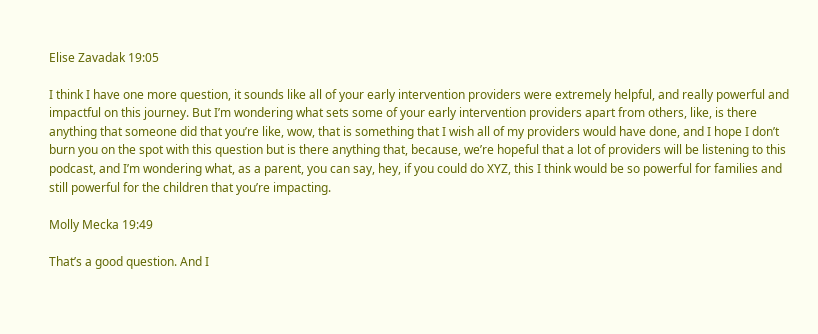Elise Zavadak 19:05

I think I have one more question, it sounds like all of your early intervention providers were extremely helpful, and really powerful and impactful on this journey. But I’m wondering what sets some of your early intervention providers apart from others, like, is there anything that someone did that you’re like, wow, that is something that I wish all of my providers would have done, and I hope I don’t burn you on the spot with this question but is there anything that, because, we’re hopeful that a lot of providers will be listening to this podcast, and I’m wondering what, as a parent, you can say, hey, if you could do XYZ, this I think would be so powerful for families and still powerful for the children that you’re impacting.

Molly Mecka 19:49

That’s a good question. And I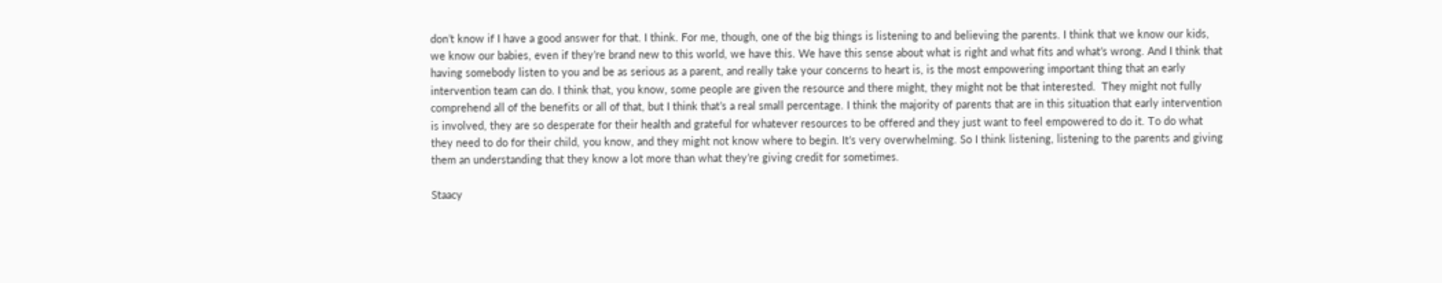don’t know if I have a good answer for that. I think. For me, though, one of the big things is listening to and believing the parents. I think that we know our kids, we know our babies, even if they’re brand new to this world, we have this. We have this sense about what is right and what fits and what’s wrong. And I think that having somebody listen to you and be as serious as a parent, and really take your concerns to heart is, is the most empowering important thing that an early intervention team can do. I think that, you know, some people are given the resource and there might, they might not be that interested.  They might not fully comprehend all of the benefits or all of that, but I think that’s a real small percentage. I think the majority of parents that are in this situation that early intervention is involved, they are so desperate for their health and grateful for whatever resources to be offered and they just want to feel empowered to do it. To do what they need to do for their child, you know, and they might not know where to begin. It’s very overwhelming. So I think listening, listening to the parents and giving them an understanding that they know a lot more than what they’re giving credit for sometimes.

Staacy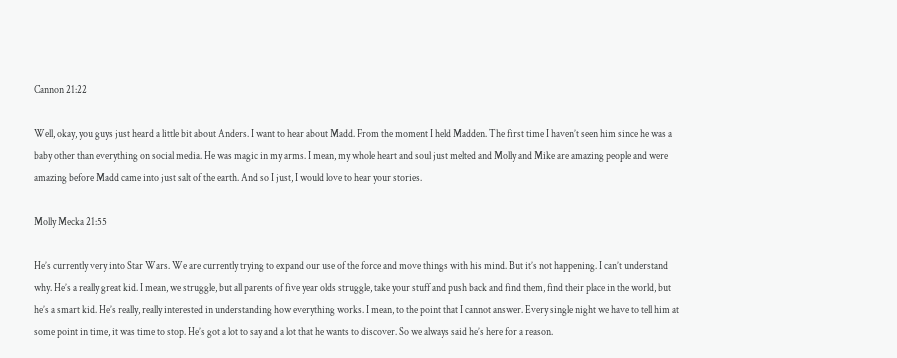Cannon 21:22

Well, okay, you guys just heard a little bit about Anders. I want to hear about Madd. From the moment I held Madden. The first time I haven’t seen him since he was a baby other than everything on social media. He was magic in my arms. I mean, my whole heart and soul just melted and Molly and Mike are amazing people and were amazing before Madd came into just salt of the earth. And so I just, I would love to hear your stories.

Molly Mecka 21:55

He’s currently very into Star Wars. We are currently trying to expand our use of the force and move things with his mind. But it’s not happening. I can’t understand why. He’s a really great kid. I mean, we struggle, but all parents of five year olds struggle, take your stuff and push back and find them, find their place in the world, but he’s a smart kid. He’s really, really interested in understanding how everything works. I mean, to the point that I cannot answer. Every single night we have to tell him at some point in time, it was time to stop. He’s got a lot to say and a lot that he wants to discover. So we always said he’s here for a reason.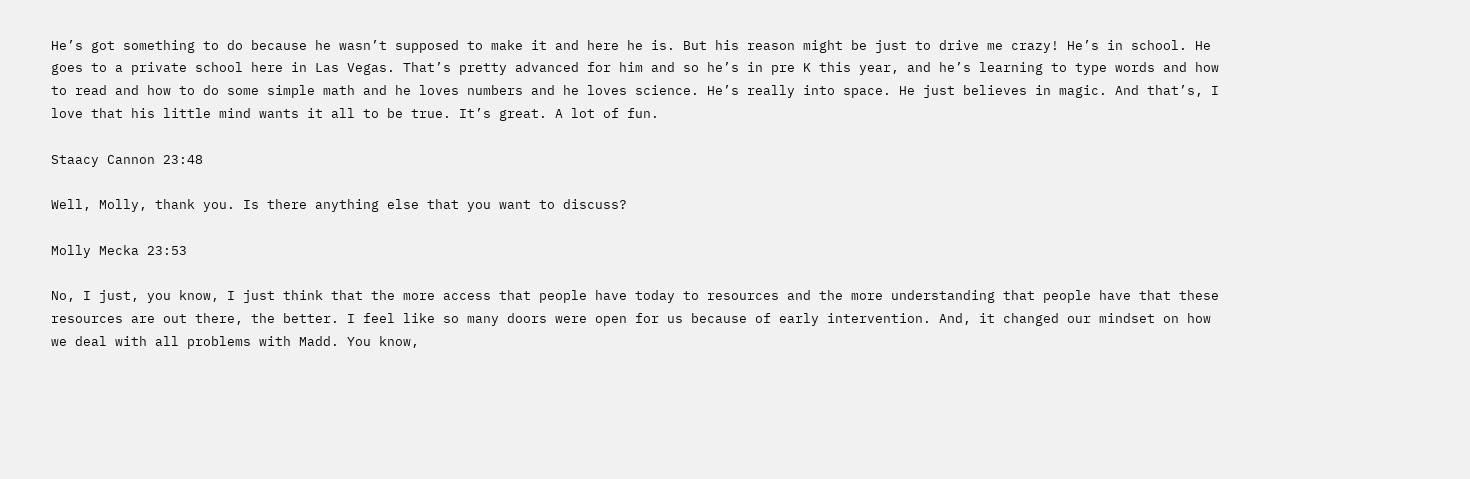He’s got something to do because he wasn’t supposed to make it and here he is. But his reason might be just to drive me crazy! He’s in school. He goes to a private school here in Las Vegas. That’s pretty advanced for him and so he’s in pre K this year, and he’s learning to type words and how to read and how to do some simple math and he loves numbers and he loves science. He’s really into space. He just believes in magic. And that’s, I love that his little mind wants it all to be true. It’s great. A lot of fun.

Staacy Cannon 23:48

Well, Molly, thank you. Is there anything else that you want to discuss?

Molly Mecka 23:53

No, I just, you know, I just think that the more access that people have today to resources and the more understanding that people have that these resources are out there, the better. I feel like so many doors were open for us because of early intervention. And, it changed our mindset on how we deal with all problems with Madd. You know,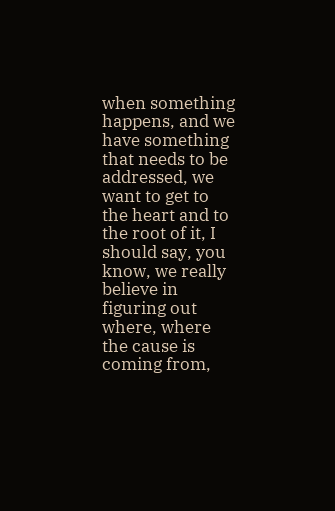when something happens, and we have something that needs to be addressed, we want to get to the heart and to the root of it, I should say, you know, we really believe in figuring out where, where the cause is coming from,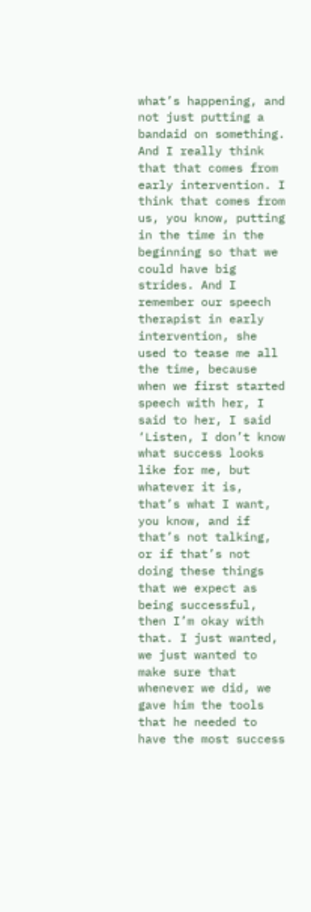what’s happening, and not just putting a bandaid on something. And I really think that that comes from early intervention. I think that comes from us, you know, putting in the time in the beginning so that we could have big strides. And I remember our speech therapist in early intervention, she used to tease me all the time, because when we first started speech with her, I said to her, I said ‘Listen, I don’t know what success looks like for me, but whatever it is, that’s what I want, you know, and if that’s not talking, or if that’s not doing these things that we expect as being successful, then I’m okay with that. I just wanted, we just wanted to make sure that whenever we did, we gave him the tools that he needed to have the most success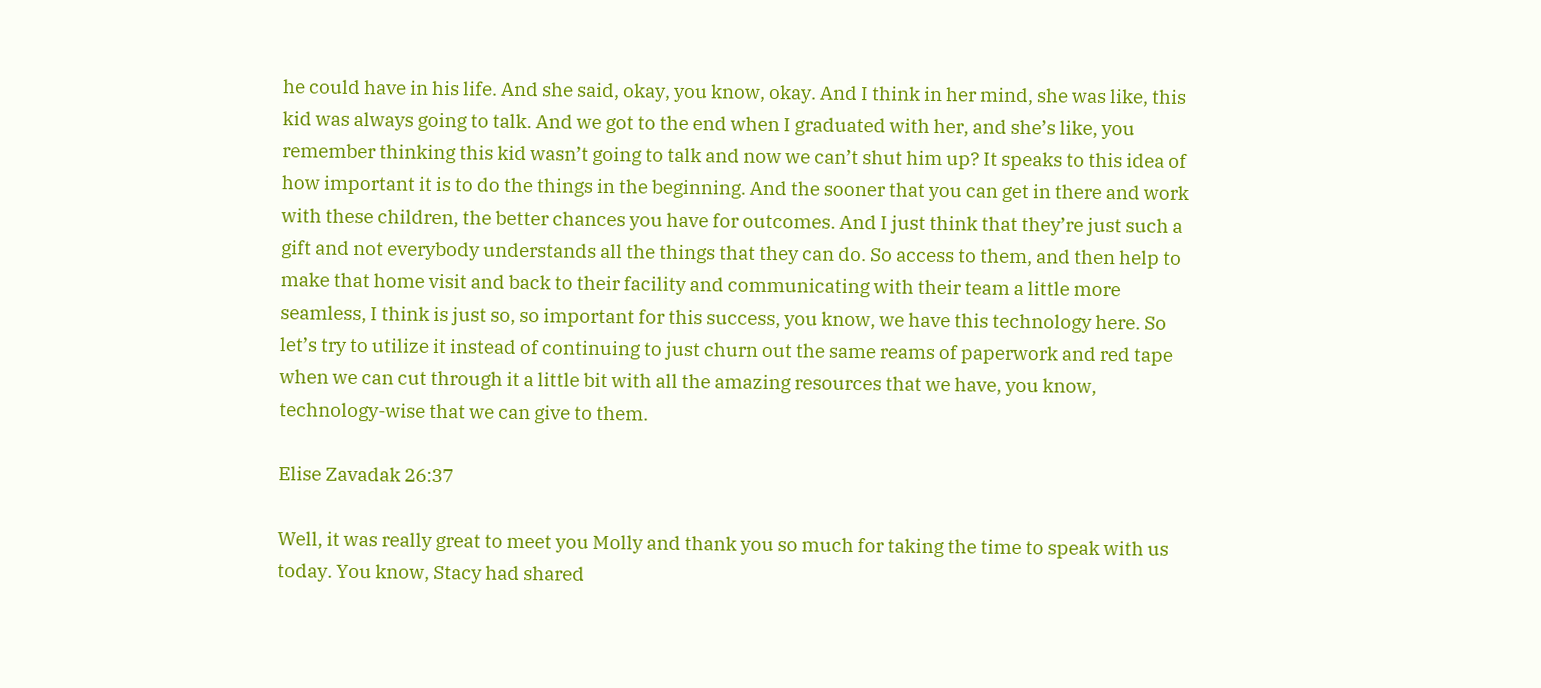he could have in his life. And she said, okay, you know, okay. And I think in her mind, she was like, this kid was always going to talk. And we got to the end when I graduated with her, and she’s like, you remember thinking this kid wasn’t going to talk and now we can’t shut him up? It speaks to this idea of how important it is to do the things in the beginning. And the sooner that you can get in there and work with these children, the better chances you have for outcomes. And I just think that they’re just such a gift and not everybody understands all the things that they can do. So access to them, and then help to make that home visit and back to their facility and communicating with their team a little more seamless, I think is just so, so important for this success, you know, we have this technology here. So let’s try to utilize it instead of continuing to just churn out the same reams of paperwork and red tape when we can cut through it a little bit with all the amazing resources that we have, you know, technology-wise that we can give to them.

Elise Zavadak 26:37

Well, it was really great to meet you Molly and thank you so much for taking the time to speak with us today. You know, Stacy had shared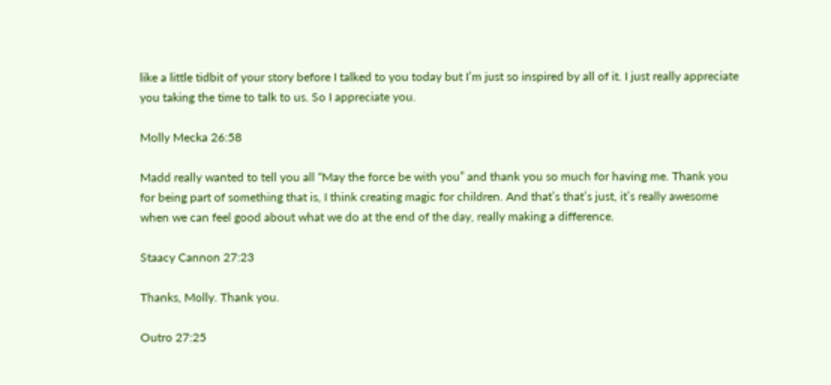like a little tidbit of your story before I talked to you today but I’m just so inspired by all of it. I just really appreciate you taking the time to talk to us. So I appreciate you.

Molly Mecka 26:58

Madd really wanted to tell you all “May the force be with you” and thank you so much for having me. Thank you for being part of something that is, I think creating magic for children. And that’s that’s just, it’s really awesome when we can feel good about what we do at the end of the day, really making a difference.

Staacy Cannon 27:23

Thanks, Molly. Thank you.

Outro 27:25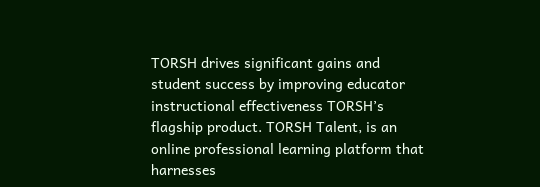TORSH drives significant gains and student success by improving educator instructional effectiveness TORSH’s flagship product. TORSH Talent, is an online professional learning platform that harnesses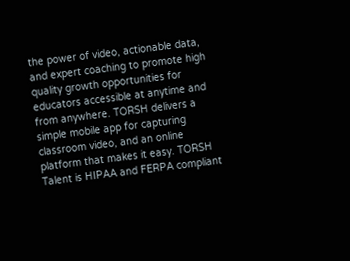the power of video, actionable data, and expert coaching to promote high quality growth opportunities for educators accessible at anytime and from anywhere. TORSH delivers a simple mobile app for capturing classroom video, and an online platform that makes it easy. TORSH Talent is HIPAA and FERPA compliant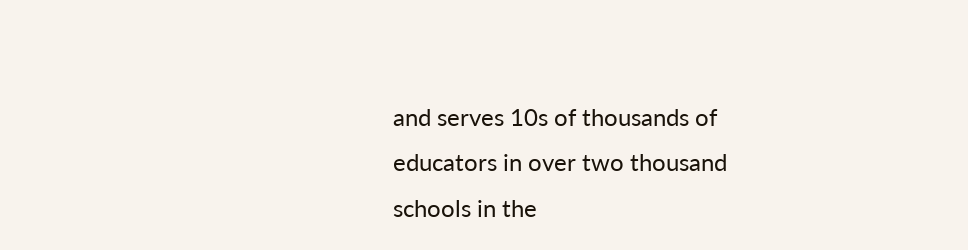and serves 10s of thousands of educators in over two thousand schools in the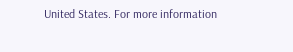United States. For more information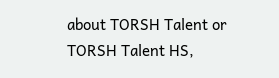about TORSH Talent or TORSH Talent HS,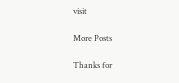visit

More Posts

Thanks for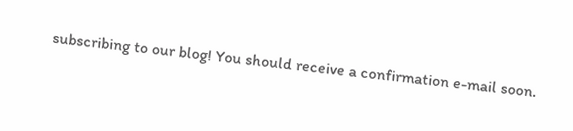subscribing to our blog! You should receive a confirmation e-mail soon.